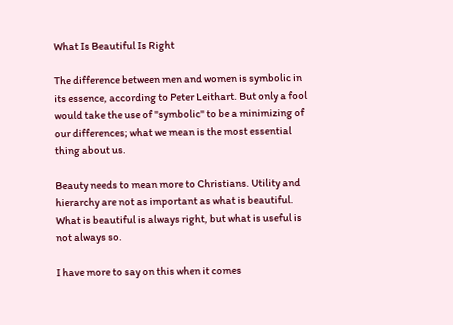What Is Beautiful Is Right

The difference between men and women is symbolic in its essence, according to Peter Leithart. But only a fool would take the use of "symbolic" to be a minimizing of our differences; what we mean is the most essential thing about us.

Beauty needs to mean more to Christians. Utility and hierarchy are not as important as what is beautiful. What is beautiful is always right, but what is useful is not always so.

I have more to say on this when it comes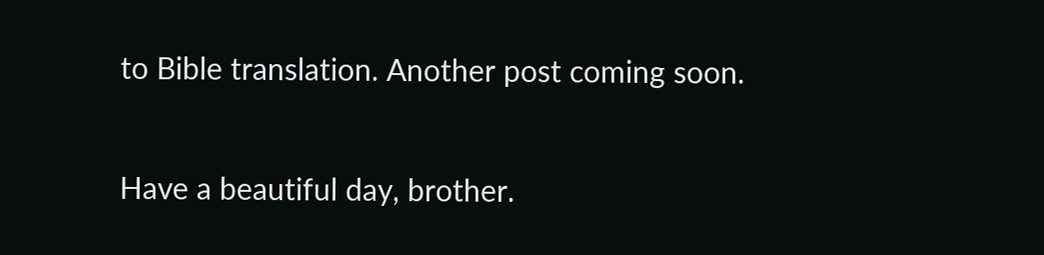to Bible translation. Another post coming soon.

Have a beautiful day, brother.